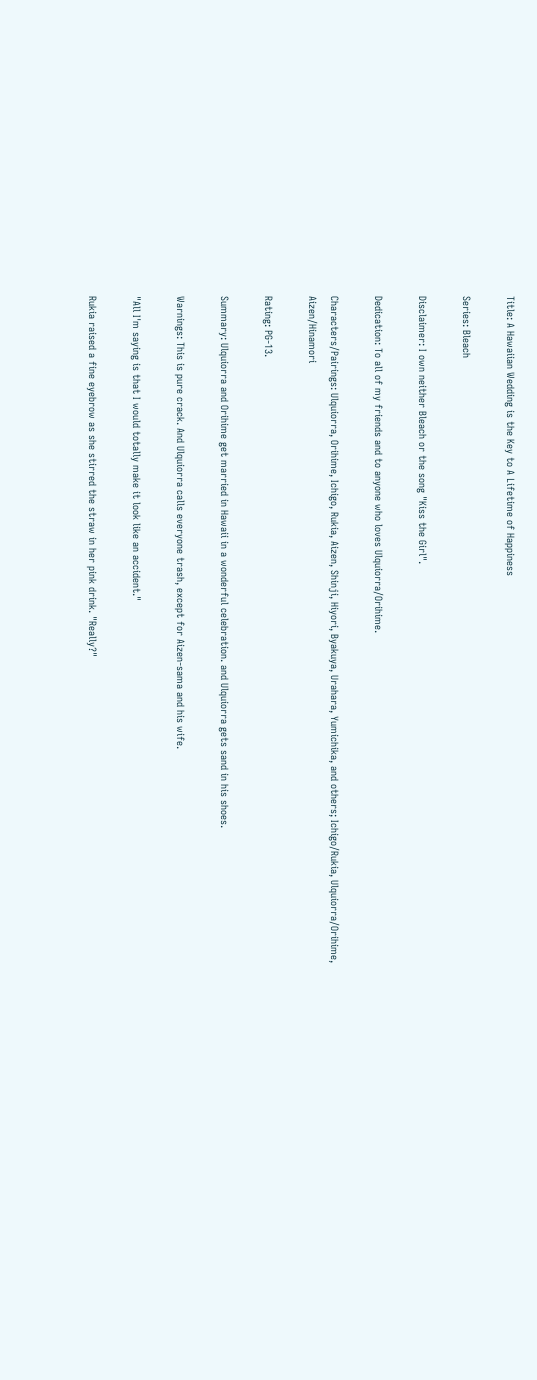Title: A Hawaiian Wedding is the Key to A Lifetime of Happiness

Series: Bleach

Disclaimer: I own neither Bleach or the song "Kiss the Girl".

Dedication: To all of my friends and to anyone who loves Ulquiorra/Orihime.

Characters/Pairings: Ulquiorra, Orihime, Ichigo, Rukia, Aizen, Shinji, Hiyori, Byakuya, Urahara, Yumichika, and others; Ichigo/Rukia, Ulquiorra/Orihime, Aizen/Hinamori

Rating: PG-13.

Summary: Ulquiorra and Orihime get married in Hawaii in a wonderful celebration. and Ulquiorra gets sand in his shoes.

Warnings: This is pure crack. And Ulquiorra calls everyone trash, except for Aizen-sama and his wife.

"All I'm saying is that I would totally make it look like an accident."

Rukia raised a fine eyebrow as she stirred the straw in her pink drink. "Really?"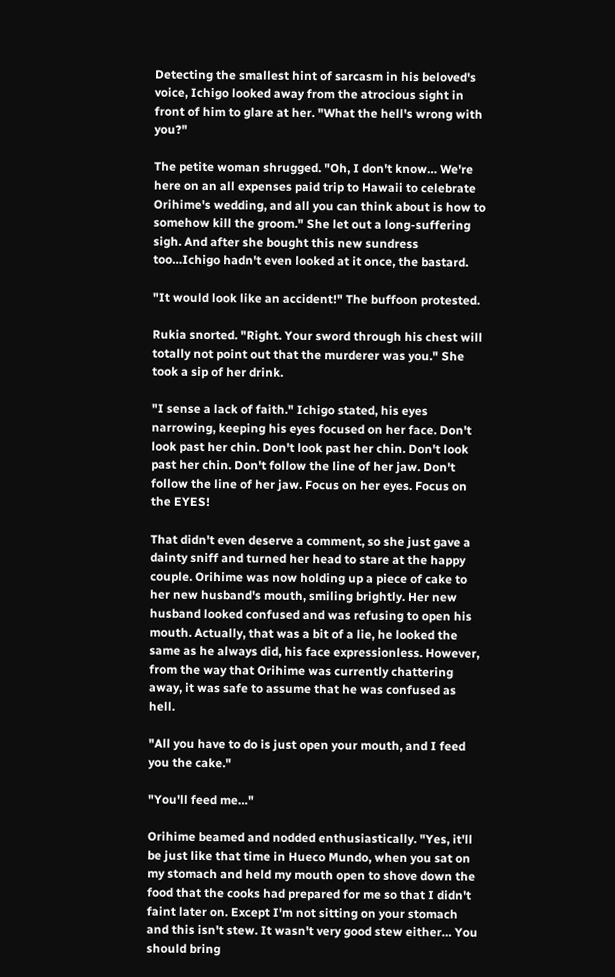Detecting the smallest hint of sarcasm in his beloved's voice, Ichigo looked away from the atrocious sight in front of him to glare at her. "What the hell's wrong with you?"

The petite woman shrugged. "Oh, I don't know… We're here on an all expenses paid trip to Hawaii to celebrate Orihime's wedding, and all you can think about is how to somehow kill the groom." She let out a long-suffering sigh. And after she bought this new sundress too…Ichigo hadn't even looked at it once, the bastard.

"It would look like an accident!" The buffoon protested.

Rukia snorted. "Right. Your sword through his chest will totally not point out that the murderer was you." She took a sip of her drink.

"I sense a lack of faith." Ichigo stated, his eyes narrowing, keeping his eyes focused on her face. Don't look past her chin. Don't look past her chin. Don't look past her chin. Don't follow the line of her jaw. Don't follow the line of her jaw. Focus on her eyes. Focus on the EYES!

That didn't even deserve a comment, so she just gave a dainty sniff and turned her head to stare at the happy couple. Orihime was now holding up a piece of cake to her new husband's mouth, smiling brightly. Her new husband looked confused and was refusing to open his mouth. Actually, that was a bit of a lie, he looked the same as he always did, his face expressionless. However, from the way that Orihime was currently chattering away, it was safe to assume that he was confused as hell.

"All you have to do is just open your mouth, and I feed you the cake."

"You'll feed me…"

Orihime beamed and nodded enthusiastically. "Yes, it'll be just like that time in Hueco Mundo, when you sat on my stomach and held my mouth open to shove down the food that the cooks had prepared for me so that I didn't faint later on. Except I'm not sitting on your stomach and this isn't stew. It wasn't very good stew either… You should bring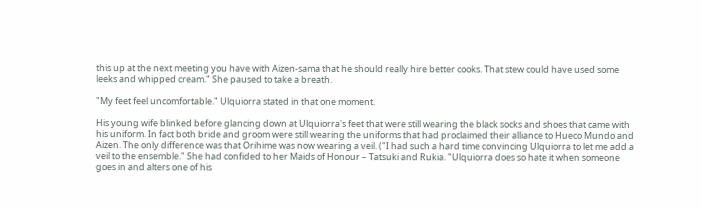this up at the next meeting you have with Aizen-sama that he should really hire better cooks. That stew could have used some leeks and whipped cream." She paused to take a breath.

"My feet feel uncomfortable." Ulquiorra stated in that one moment.

His young wife blinked before glancing down at Ulquiorra's feet that were still wearing the black socks and shoes that came with his uniform. In fact both bride and groom were still wearing the uniforms that had proclaimed their alliance to Hueco Mundo and Aizen. The only difference was that Orihime was now wearing a veil. ("I had such a hard time convincing Ulquiorra to let me add a veil to the ensemble." She had confided to her Maids of Honour – Tatsuki and Rukia. "Ulquiorra does so hate it when someone goes in and alters one of his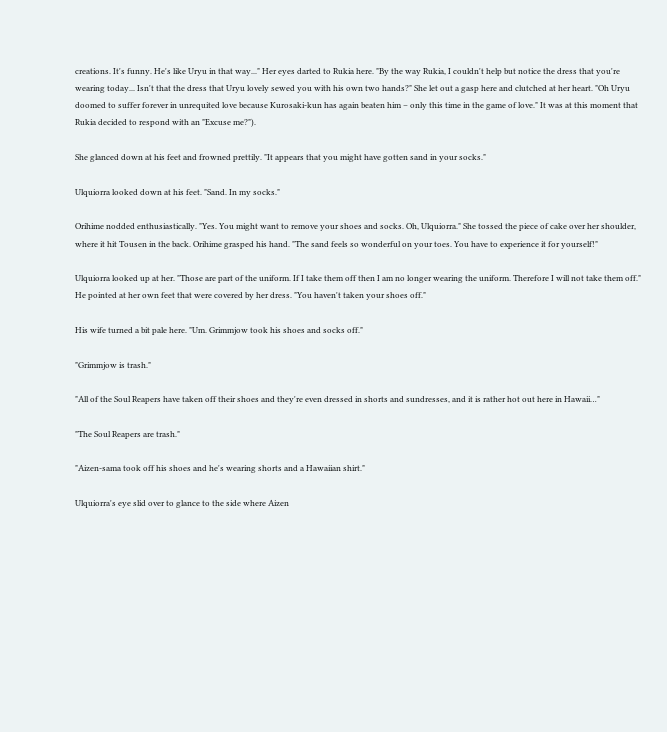creations. It's funny. He's like Uryu in that way..." Her eyes darted to Rukia here. "By the way Rukia, I couldn't help but notice the dress that you're wearing today... Isn't that the dress that Uryu lovely sewed you with his own two hands?" She let out a gasp here and clutched at her heart. "Oh Uryu doomed to suffer forever in unrequited love because Kurosaki-kun has again beaten him – only this time in the game of love." It was at this moment that Rukia decided to respond with an "Excuse me?").

She glanced down at his feet and frowned prettily. "It appears that you might have gotten sand in your socks."

Ulquiorra looked down at his feet. "Sand. In my socks."

Orihime nodded enthusiastically. "Yes. You might want to remove your shoes and socks. Oh, Ulquiorra." She tossed the piece of cake over her shoulder, where it hit Tousen in the back. Orihime grasped his hand. "The sand feels so wonderful on your toes. You have to experience it for yourself!"

Ulquiorra looked up at her. "Those are part of the uniform. If I take them off then I am no longer wearing the uniform. Therefore I will not take them off." He pointed at her own feet that were covered by her dress. "You haven't taken your shoes off."

His wife turned a bit pale here. "Um. Grimmjow took his shoes and socks off."

"Grimmjow is trash."

"All of the Soul Reapers have taken off their shoes and they're even dressed in shorts and sundresses, and it is rather hot out here in Hawaii…"

"The Soul Reapers are trash."

"Aizen-sama took off his shoes and he's wearing shorts and a Hawaiian shirt."

Ulquiorra's eye slid over to glance to the side where Aizen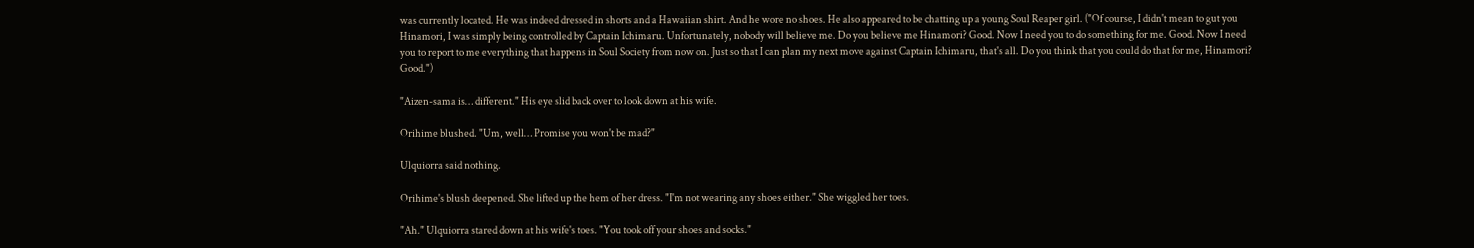was currently located. He was indeed dressed in shorts and a Hawaiian shirt. And he wore no shoes. He also appeared to be chatting up a young Soul Reaper girl. ("Of course, I didn't mean to gut you Hinamori, I was simply being controlled by Captain Ichimaru. Unfortunately, nobody will believe me. Do you believe me Hinamori? Good. Now I need you to do something for me. Good. Now I need you to report to me everything that happens in Soul Society from now on. Just so that I can plan my next move against Captain Ichimaru, that's all. Do you think that you could do that for me, Hinamori? Good.")

"Aizen-sama is… different." His eye slid back over to look down at his wife.

Orihime blushed. "Um, well… Promise you won't be mad?"

Ulquiorra said nothing.

Orihime's blush deepened. She lifted up the hem of her dress. "I'm not wearing any shoes either." She wiggled her toes.

"Ah." Ulquiorra stared down at his wife's toes. "You took off your shoes and socks."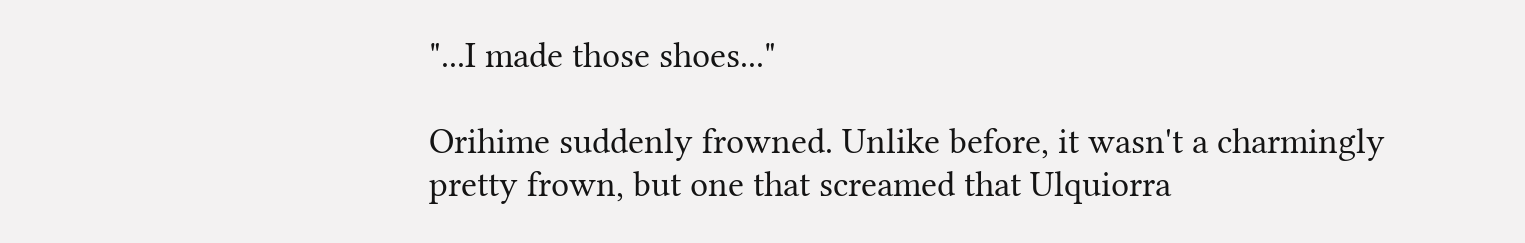"...I made those shoes..."

Orihime suddenly frowned. Unlike before, it wasn't a charmingly pretty frown, but one that screamed that Ulquiorra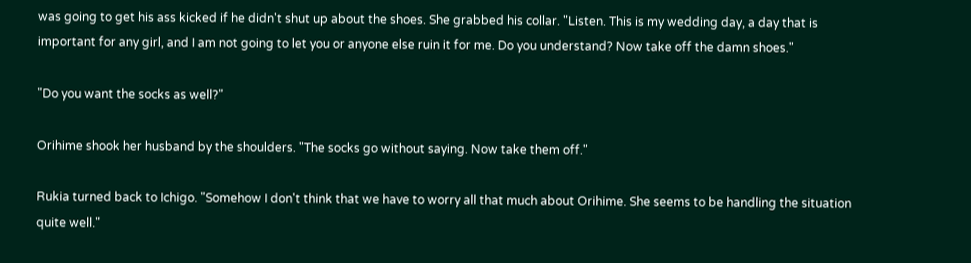was going to get his ass kicked if he didn't shut up about the shoes. She grabbed his collar. "Listen. This is my wedding day, a day that is important for any girl, and I am not going to let you or anyone else ruin it for me. Do you understand? Now take off the damn shoes."

"Do you want the socks as well?"

Orihime shook her husband by the shoulders. "The socks go without saying. Now take them off."

Rukia turned back to Ichigo. "Somehow I don't think that we have to worry all that much about Orihime. She seems to be handling the situation quite well."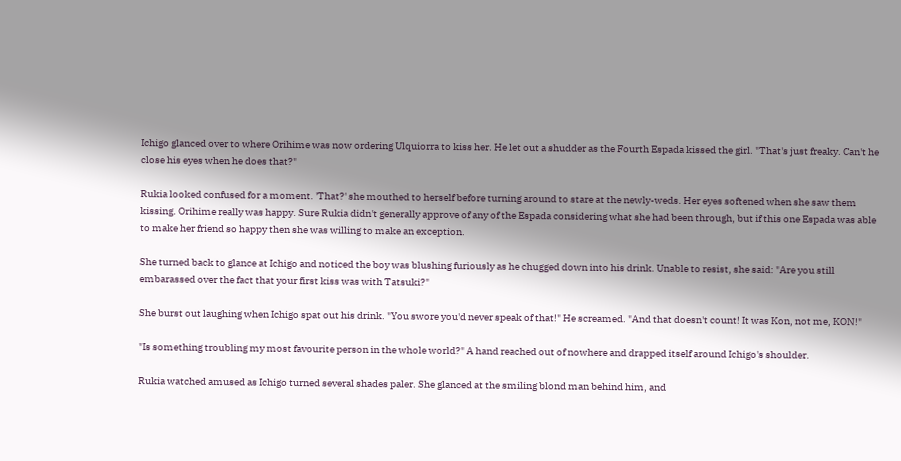Ichigo glanced over to where Orihime was now ordering Ulquiorra to kiss her. He let out a shudder as the Fourth Espada kissed the girl. "That's just freaky. Can't he close his eyes when he does that?"

Rukia looked confused for a moment. 'That?' she mouthed to herself before turning around to stare at the newly-weds. Her eyes softened when she saw them kissing. Orihime really was happy. Sure Rukia didn't generally approve of any of the Espada considering what she had been through, but if this one Espada was able to make her friend so happy then she was willing to make an exception.

She turned back to glance at Ichigo and noticed the boy was blushing furiously as he chugged down into his drink. Unable to resist, she said: "Are you still embarassed over the fact that your first kiss was with Tatsuki?"

She burst out laughing when Ichigo spat out his drink. "You swore you'd never speak of that!" He screamed. "And that doesn't count! It was Kon, not me, KON!"

"Is something troubling my most favourite person in the whole world?" A hand reached out of nowhere and drapped itself around Ichigo's shoulder.

Rukia watched amused as Ichigo turned several shades paler. She glanced at the smiling blond man behind him, and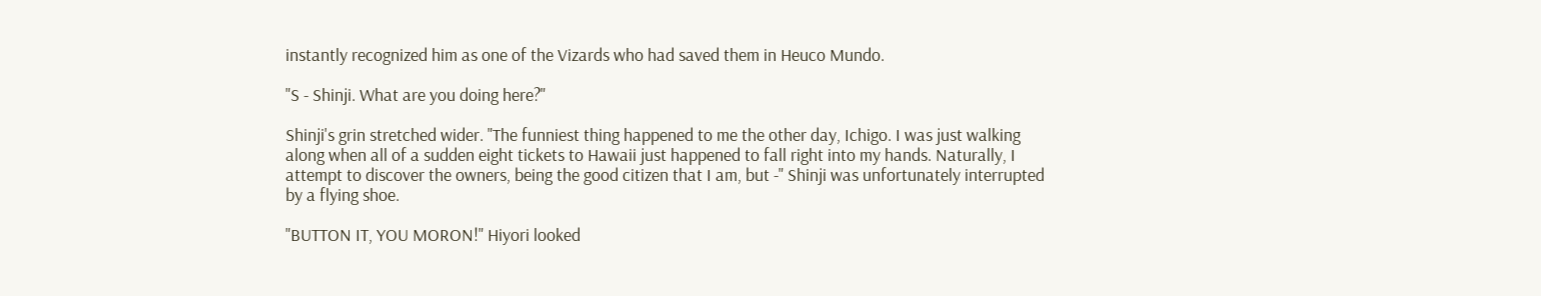instantly recognized him as one of the Vizards who had saved them in Heuco Mundo.

"S - Shinji. What are you doing here?"

Shinji's grin stretched wider. "The funniest thing happened to me the other day, Ichigo. I was just walking along when all of a sudden eight tickets to Hawaii just happened to fall right into my hands. Naturally, I attempt to discover the owners, being the good citizen that I am, but -" Shinji was unfortunately interrupted by a flying shoe.

"BUTTON IT, YOU MORON!" Hiyori looked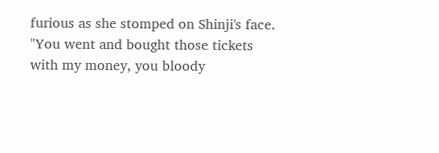furious as she stomped on Shinji's face. "You went and bought those tickets with my money, you bloody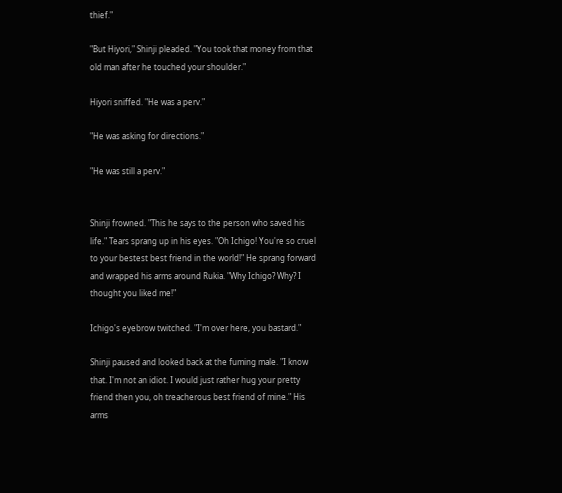thief."

"But Hiyori," Shinji pleaded. "You took that money from that old man after he touched your shoulder."

Hiyori sniffed. "He was a perv."

"He was asking for directions."

"He was still a perv."


Shinji frowned. "This he says to the person who saved his life." Tears sprang up in his eyes. "Oh Ichigo! You're so cruel to your bestest best friend in the world!" He sprang forward and wrapped his arms around Rukia. "Why Ichigo? Why? I thought you liked me!"

Ichigo's eyebrow twitched. "I'm over here, you bastard."

Shinji paused and looked back at the fuming male. "I know that. I'm not an idiot. I would just rather hug your pretty friend then you, oh treacherous best friend of mine." His arms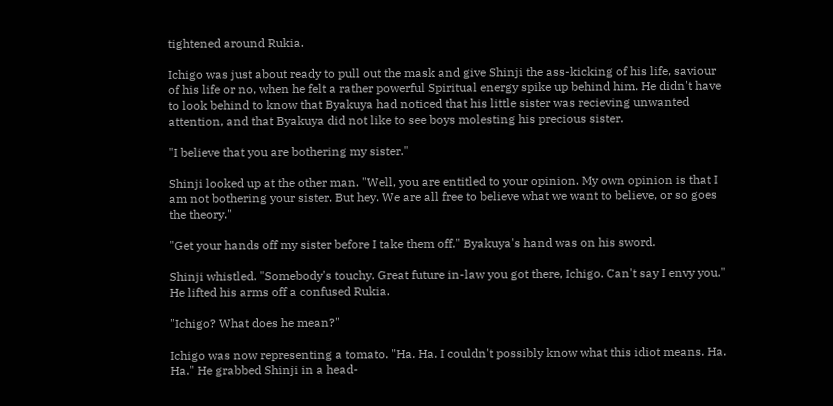tightened around Rukia.

Ichigo was just about ready to pull out the mask and give Shinji the ass-kicking of his life, saviour of his life or no, when he felt a rather powerful Spiritual energy spike up behind him. He didn't have to look behind to know that Byakuya had noticed that his little sister was recieving unwanted attention, and that Byakuya did not like to see boys molesting his precious sister.

"I believe that you are bothering my sister."

Shinji looked up at the other man. "Well, you are entitled to your opinion. My own opinion is that I am not bothering your sister. But hey. We are all free to believe what we want to believe, or so goes the theory."

"Get your hands off my sister before I take them off." Byakuya's hand was on his sword.

Shinji whistled. "Somebody's touchy. Great future in-law you got there, Ichigo. Can't say I envy you." He lifted his arms off a confused Rukia.

"Ichigo? What does he mean?"

Ichigo was now representing a tomato. "Ha. Ha. I couldn't possibly know what this idiot means. Ha. Ha." He grabbed Shinji in a head-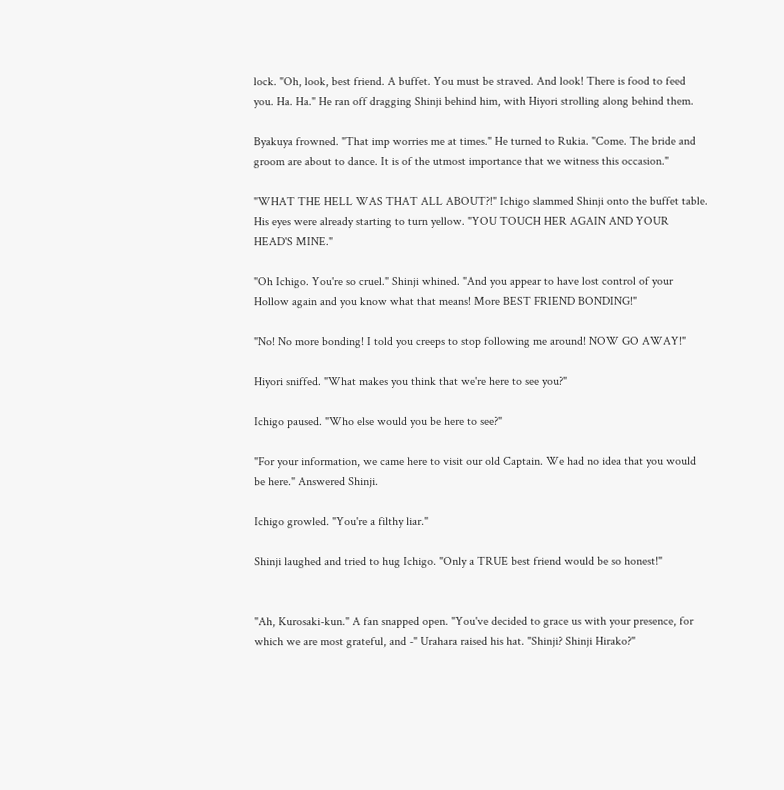lock. "Oh, look, best friend. A buffet. You must be straved. And look! There is food to feed you. Ha. Ha." He ran off dragging Shinji behind him, with Hiyori strolling along behind them.

Byakuya frowned. "That imp worries me at times." He turned to Rukia. "Come. The bride and groom are about to dance. It is of the utmost importance that we witness this occasion."

"WHAT THE HELL WAS THAT ALL ABOUT?!" Ichigo slammed Shinji onto the buffet table. His eyes were already starting to turn yellow. "YOU TOUCH HER AGAIN AND YOUR HEAD'S MINE."

"Oh Ichigo. You're so cruel." Shinji whined. "And you appear to have lost control of your Hollow again and you know what that means! More BEST FRIEND BONDING!"

"No! No more bonding! I told you creeps to stop following me around! NOW GO AWAY!"

Hiyori sniffed. "What makes you think that we're here to see you?"

Ichigo paused. "Who else would you be here to see?"

"For your information, we came here to visit our old Captain. We had no idea that you would be here." Answered Shinji.

Ichigo growled. "You're a filthy liar."

Shinji laughed and tried to hug Ichigo. "Only a TRUE best friend would be so honest!"


"Ah, Kurosaki-kun." A fan snapped open. "You've decided to grace us with your presence, for which we are most grateful, and -" Urahara raised his hat. "Shinji? Shinji Hirako?"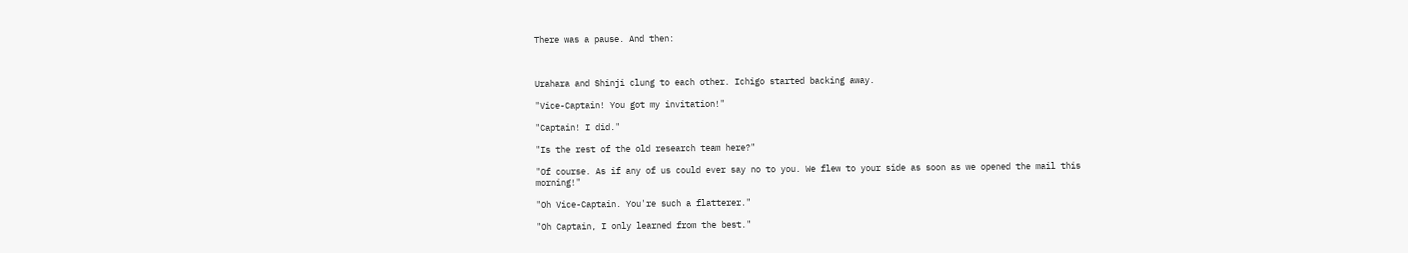There was a pause. And then:



Urahara and Shinji clung to each other. Ichigo started backing away.

"Vice-Captain! You got my invitation!"

"Captain! I did."

"Is the rest of the old research team here?"

"Of course. As if any of us could ever say no to you. We flew to your side as soon as we opened the mail this morning!"

"Oh Vice-Captain. You're such a flatterer."

"Oh Captain, I only learned from the best."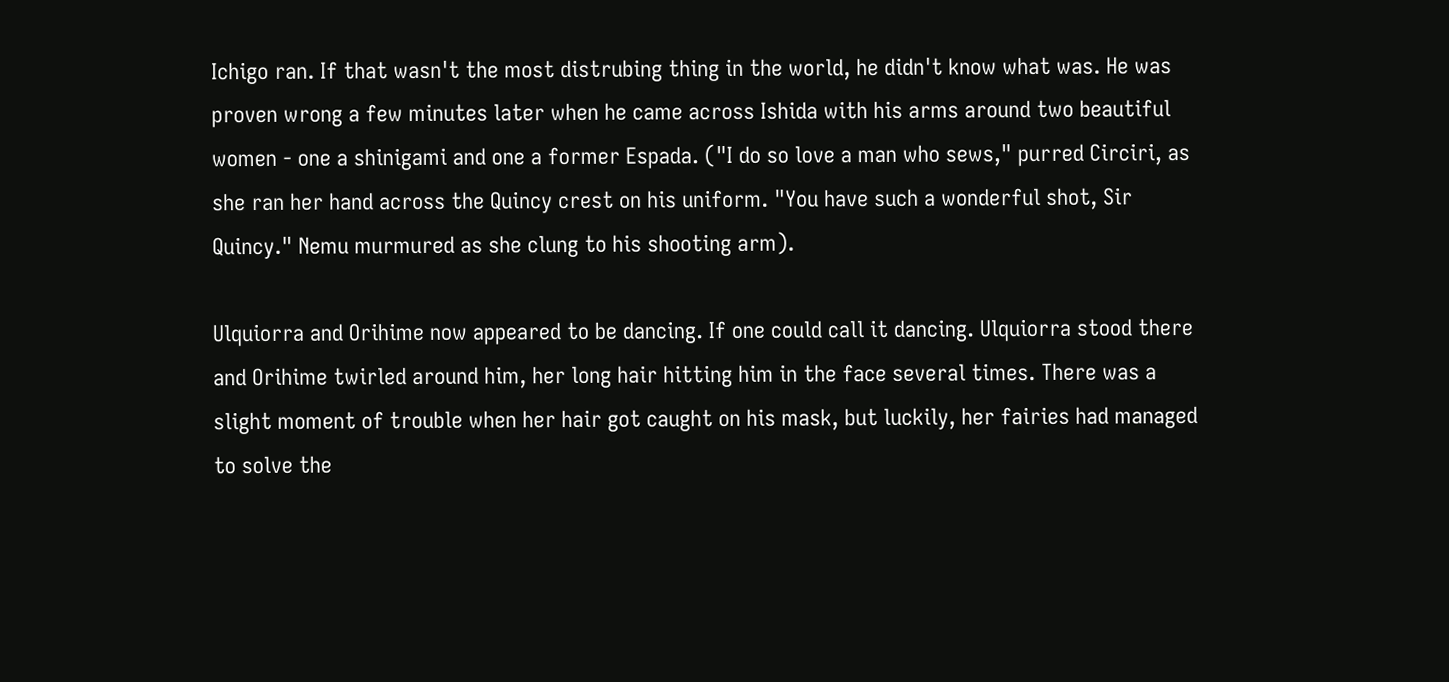Ichigo ran. If that wasn't the most distrubing thing in the world, he didn't know what was. He was proven wrong a few minutes later when he came across Ishida with his arms around two beautiful women - one a shinigami and one a former Espada. ("I do so love a man who sews," purred Circiri, as she ran her hand across the Quincy crest on his uniform. "You have such a wonderful shot, Sir Quincy." Nemu murmured as she clung to his shooting arm).

Ulquiorra and Orihime now appeared to be dancing. If one could call it dancing. Ulquiorra stood there and Orihime twirled around him, her long hair hitting him in the face several times. There was a slight moment of trouble when her hair got caught on his mask, but luckily, her fairies had managed to solve the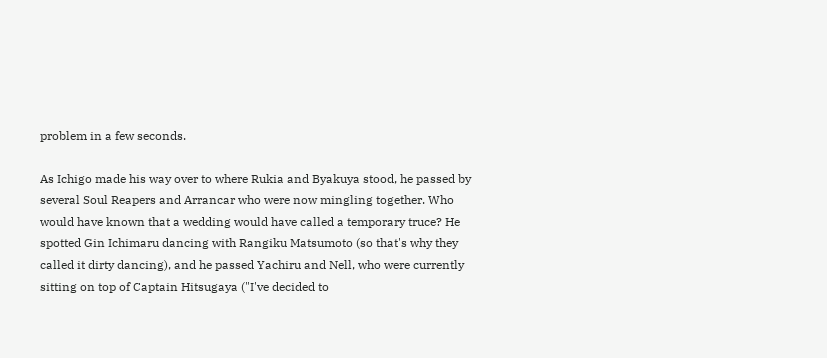problem in a few seconds.

As Ichigo made his way over to where Rukia and Byakuya stood, he passed by several Soul Reapers and Arrancar who were now mingling together. Who would have known that a wedding would have called a temporary truce? He spotted Gin Ichimaru dancing with Rangiku Matsumoto (so that's why they called it dirty dancing), and he passed Yachiru and Nell, who were currently sitting on top of Captain Hitsugaya ("I've decided to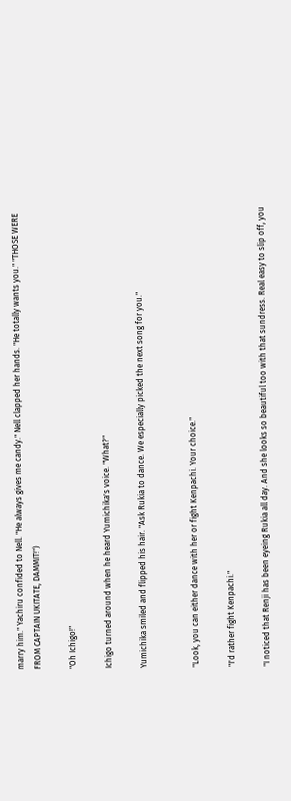marry him." Yachiru confided to Nell. "He always gives me candy." Nell clapped her hands. "He totally wants you." "THOSE WERE FROM CAPTAIN UKITATE, DAMMIT!")

"Oh Ichigo!"

Ichigo turned around when he heard Yumichika's voice. "What?"

Yumichika smiled and flipped his hair. "Ask Rukia to dance. We especially picked the next song for you."


"Look, you can either dance with her or fight Kenpachi. Your choice."

"I'd rather fight Kenpachi."

"I noticed that Renji has been eyeing Rukia all day. And she looks so beautiful too with that sundress. Real easy to slip off, you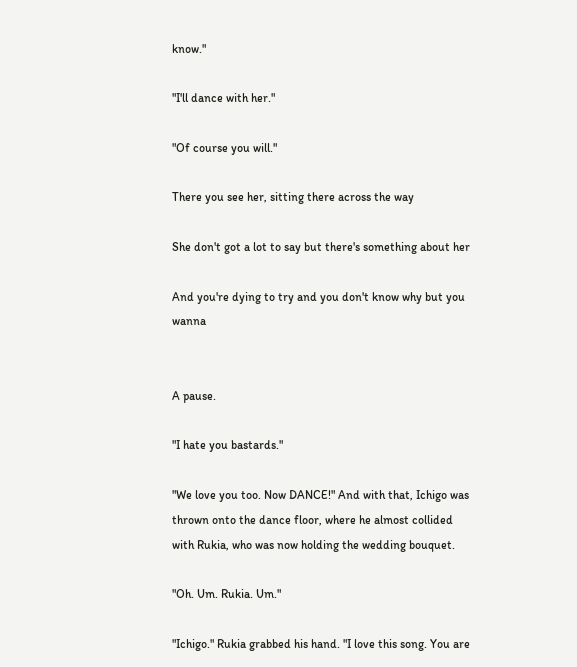know."

"I'll dance with her."

"Of course you will."

There you see her, sitting there across the way

She don't got a lot to say but there's something about her

And you're dying to try and you don't know why but you wanna


A pause.

"I hate you bastards."

"We love you too. Now DANCE!" And with that, Ichigo was thrown onto the dance floor, where he almost collided with Rukia, who was now holding the wedding bouquet.

"Oh. Um. Rukia. Um."

"Ichigo." Rukia grabbed his hand. "I love this song. You are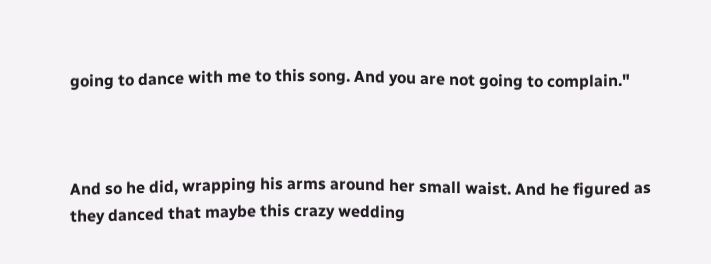going to dance with me to this song. And you are not going to complain."



And so he did, wrapping his arms around her small waist. And he figured as they danced that maybe this crazy wedding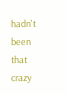hadn't been that crazy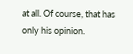at all. Of course, that has only his opinion.